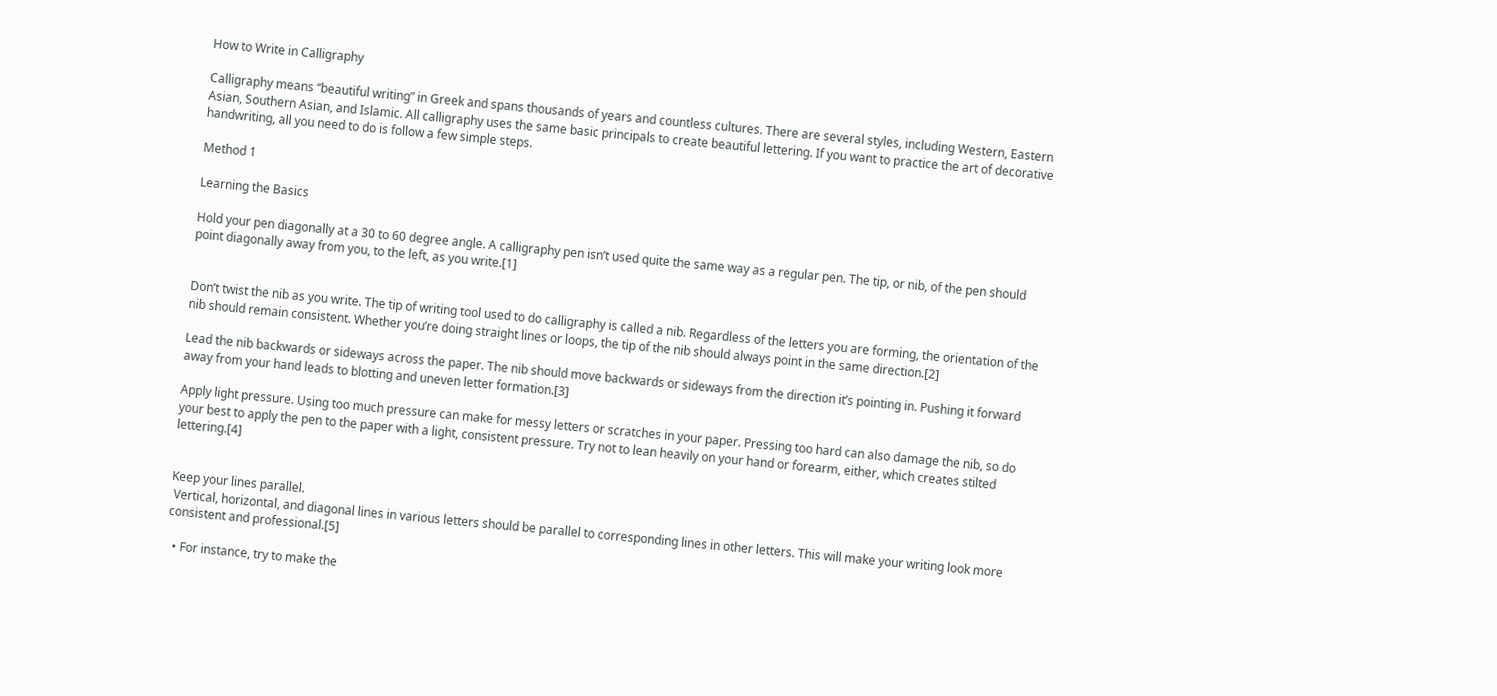How to Write in Calligraphy

Calligraphy means “beautiful writing” in Greek and spans thousands of years and countless cultures. There are several styles, including Western, Eastern Asian, Southern Asian, and Islamic. All calligraphy uses the same basic principals to create beautiful lettering. If you want to practice the art of decorative handwriting, all you need to do is follow a few simple steps.

Method 1

Learning the Basics

Hold your pen diagonally at a 30 to 60 degree angle. A calligraphy pen isn’t used quite the same way as a regular pen. The tip, or nib, of the pen should point diagonally away from you, to the left, as you write.[1]


Don’t twist the nib as you write. The tip of writing tool used to do calligraphy is called a nib. Regardless of the letters you are forming, the orientation of the nib should remain consistent. Whether you’re doing straight lines or loops, the tip of the nib should always point in the same direction.[2]

Lead the nib backwards or sideways across the paper. The nib should move backwards or sideways from the direction it’s pointing in. Pushing it forward away from your hand leads to blotting and uneven letter formation.[3]

Apply light pressure. Using too much pressure can make for messy letters or scratches in your paper. Pressing too hard can also damage the nib, so do your best to apply the pen to the paper with a light, consistent pressure. Try not to lean heavily on your hand or forearm, either, which creates stilted lettering.[4]


Keep your lines parallel.
 Vertical, horizontal, and diagonal lines in various letters should be parallel to corresponding lines in other letters. This will make your writing look more consistent and professional.[5]

  • For instance, try to make the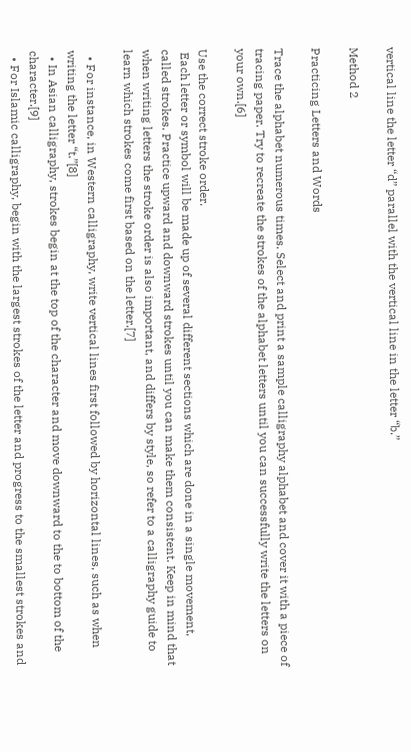vertical line the letter “d” parallel with the vertical line in the letter “b.”

Method 2

Practicing Letters and Words

Trace the alphabet numerous times. Select and print a sample calligraphy alphabet and cover it with a piece of tracing paper. Try to recreate the strokes of the alphabet letters until you can successfully write the letters on your own.[6]

Use the correct stroke order.
 Each letter or symbol will be made up of several different sections which are done in a single movement, called strokes. Practice upward and downward strokes until you can make them consistent. Keep in mind that when writing letters the stroke order is also important, and differs by style, so refer to a calligraphy guide to learn which strokes come first based on the letter.[7]

  • For instance, in Western calligraphy, write vertical lines first followed by horizontal lines, such as when writing the letter “t.”[8]
  • In Asian calligraphy, strokes begin at the top of the character and move downward to the to bottom of the character.[9]
  • For Islamic calligraphy, begin with the largest strokes of the letter and progress to the smallest strokes and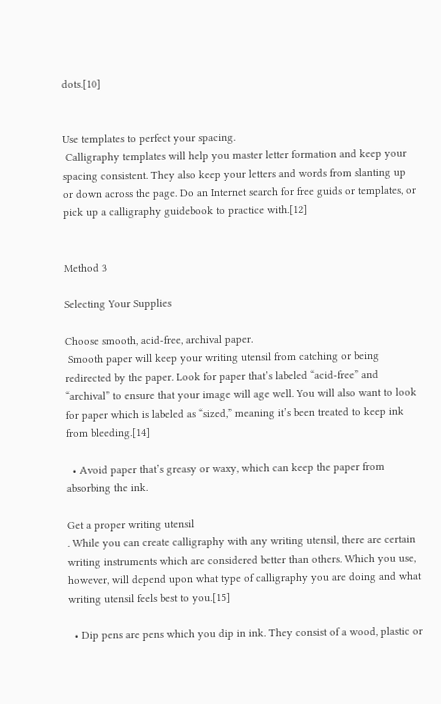dots.[10]


Use templates to perfect your spacing.
 Calligraphy templates will help you master letter formation and keep your spacing consistent. They also keep your letters and words from slanting up or down across the page. Do an Internet search for free guids or templates, or pick up a calligraphy guidebook to practice with.[12]


Method 3

Selecting Your Supplies

Choose smooth, acid-free, archival paper.
 Smooth paper will keep your writing utensil from catching or being redirected by the paper. Look for paper that’s labeled “acid-free” and “archival” to ensure that your image will age well. You will also want to look for paper which is labeled as “sized,” meaning it’s been treated to keep ink from bleeding.[14]

  • Avoid paper that’s greasy or waxy, which can keep the paper from absorbing the ink.

Get a proper writing utensil
. While you can create calligraphy with any writing utensil, there are certain writing instruments which are considered better than others. Which you use, however, will depend upon what type of calligraphy you are doing and what writing utensil feels best to you.[15]

  • Dip pens are pens which you dip in ink. They consist of a wood, plastic or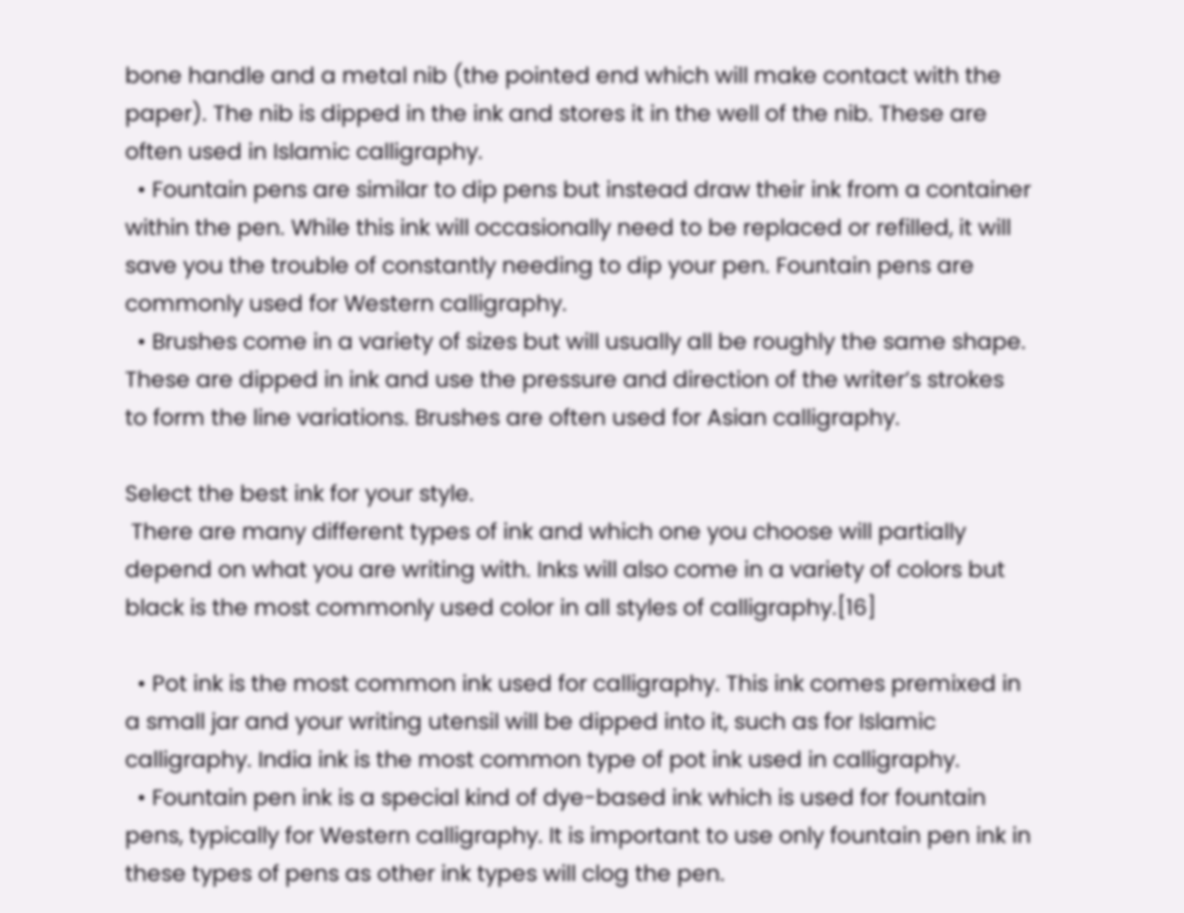bone handle and a metal nib (the pointed end which will make contact with the paper). The nib is dipped in the ink and stores it in the well of the nib. These are often used in Islamic calligraphy.
  • Fountain pens are similar to dip pens but instead draw their ink from a container within the pen. While this ink will occasionally need to be replaced or refilled, it will save you the trouble of constantly needing to dip your pen. Fountain pens are commonly used for Western calligraphy.
  • Brushes come in a variety of sizes but will usually all be roughly the same shape. These are dipped in ink and use the pressure and direction of the writer’s strokes to form the line variations. Brushes are often used for Asian calligraphy.

Select the best ink for your style.
 There are many different types of ink and which one you choose will partially depend on what you are writing with. Inks will also come in a variety of colors but black is the most commonly used color in all styles of calligraphy.[16]

  • Pot ink is the most common ink used for calligraphy. This ink comes premixed in a small jar and your writing utensil will be dipped into it, such as for Islamic calligraphy. India ink is the most common type of pot ink used in calligraphy.
  • Fountain pen ink is a special kind of dye-based ink which is used for fountain pens, typically for Western calligraphy. It is important to use only fountain pen ink in these types of pens as other ink types will clog the pen.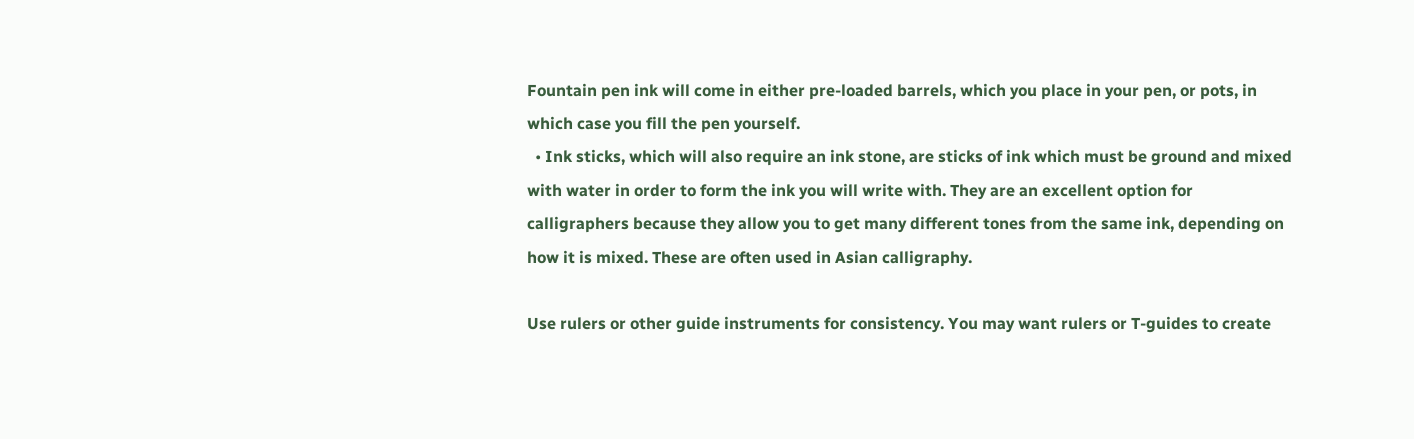Fountain pen ink will come in either pre-loaded barrels, which you place in your pen, or pots, in which case you fill the pen yourself.
  • Ink sticks, which will also require an ink stone, are sticks of ink which must be ground and mixed with water in order to form the ink you will write with. They are an excellent option for calligraphers because they allow you to get many different tones from the same ink, depending on how it is mixed. These are often used in Asian calligraphy.

Use rulers or other guide instruments for consistency. You may want rulers or T-guides to create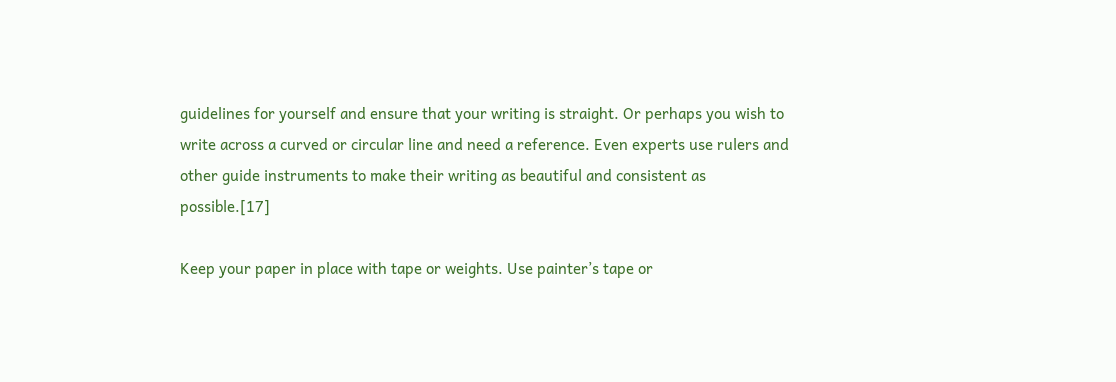guidelines for yourself and ensure that your writing is straight. Or perhaps you wish to write across a curved or circular line and need a reference. Even experts use rulers and other guide instruments to make their writing as beautiful and consistent as possible.[17]

Keep your paper in place with tape or weights. Use painter’s tape or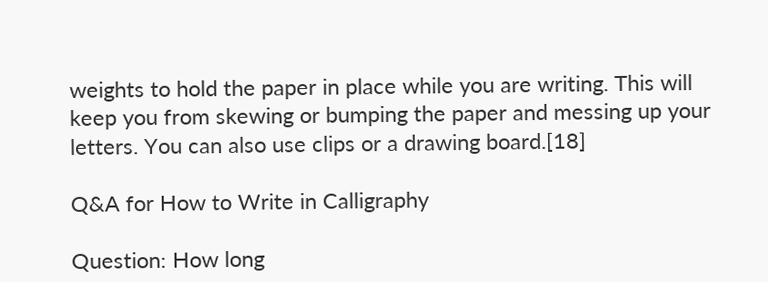weights to hold the paper in place while you are writing. This will keep you from skewing or bumping the paper and messing up your letters. You can also use clips or a drawing board.[18]

Q&A for How to Write in Calligraphy

Question: How long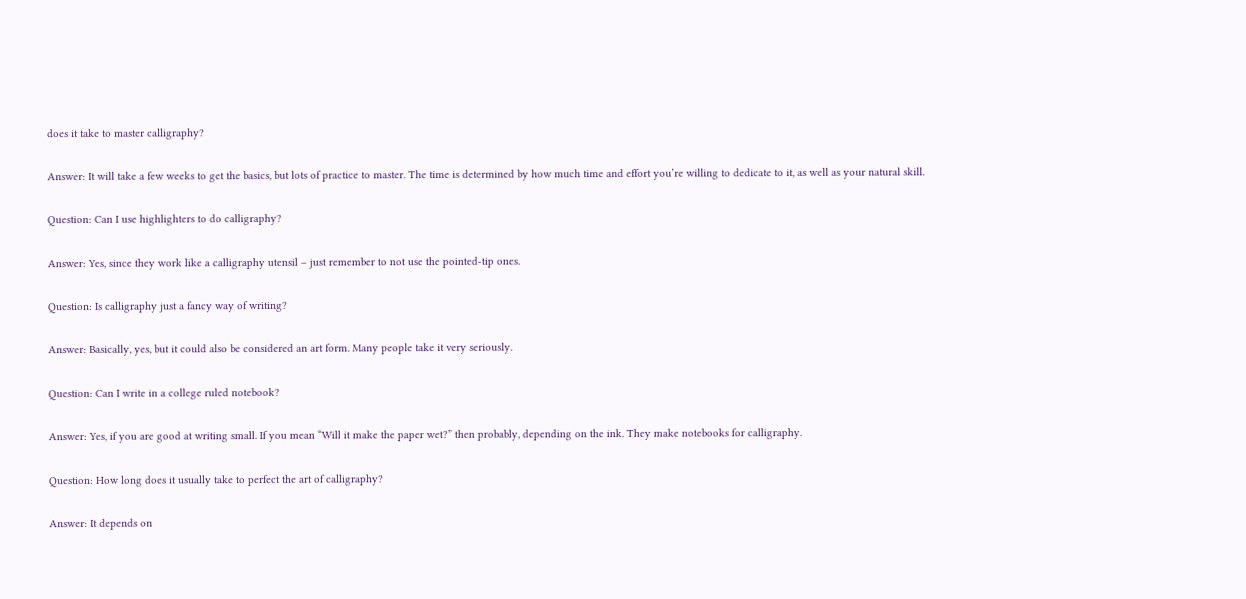does it take to master calligraphy?

Answer: It will take a few weeks to get the basics, but lots of practice to master. The time is determined by how much time and effort you’re willing to dedicate to it, as well as your natural skill.

Question: Can I use highlighters to do calligraphy?

Answer: Yes, since they work like a calligraphy utensil – just remember to not use the pointed-tip ones.

Question: Is calligraphy just a fancy way of writing?

Answer: Basically, yes, but it could also be considered an art form. Many people take it very seriously.

Question: Can I write in a college ruled notebook?

Answer: Yes, if you are good at writing small. If you mean “Will it make the paper wet?” then probably, depending on the ink. They make notebooks for calligraphy.

Question: How long does it usually take to perfect the art of calligraphy?

Answer: It depends on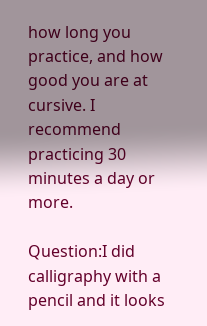how long you practice, and how good you are at cursive. I recommend practicing 30 minutes a day or more.

Question:I did calligraphy with a pencil and it looks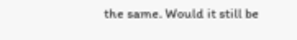the same. Would it still be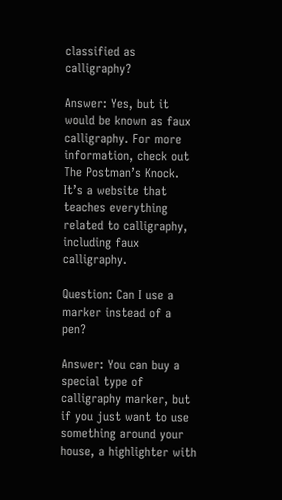classified as calligraphy?

Answer: Yes, but it would be known as faux calligraphy. For more information, check out The Postman’s Knock. It’s a website that teaches everything related to calligraphy, including faux calligraphy.

Question: Can I use a marker instead of a pen?

Answer: You can buy a special type of calligraphy marker, but if you just want to use something around your house, a highlighter with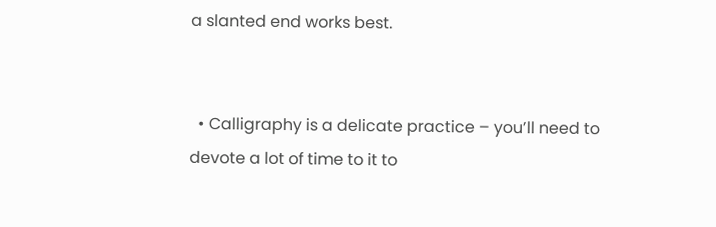a slanted end works best.


  • Calligraphy is a delicate practice – you’ll need to devote a lot of time to it to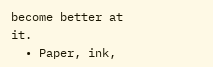become better at it.
  • Paper, ink,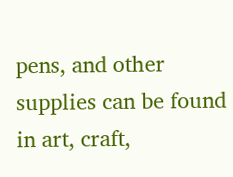pens, and other supplies can be found in art, craft,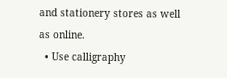and stationery stores as well as online.
  • Use calligraphy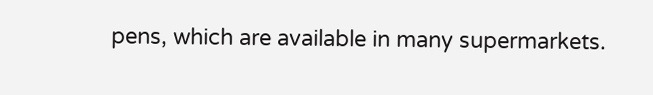pens, which are available in many supermarkets.